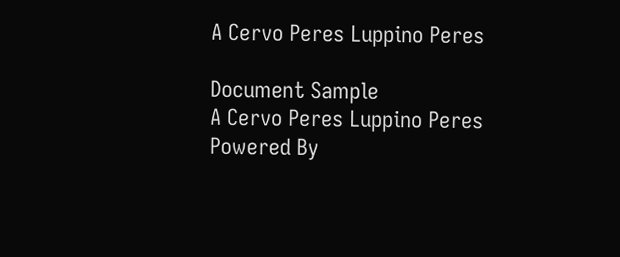A Cervo Peres Luppino Peres

Document Sample
A Cervo Peres Luppino Peres Powered By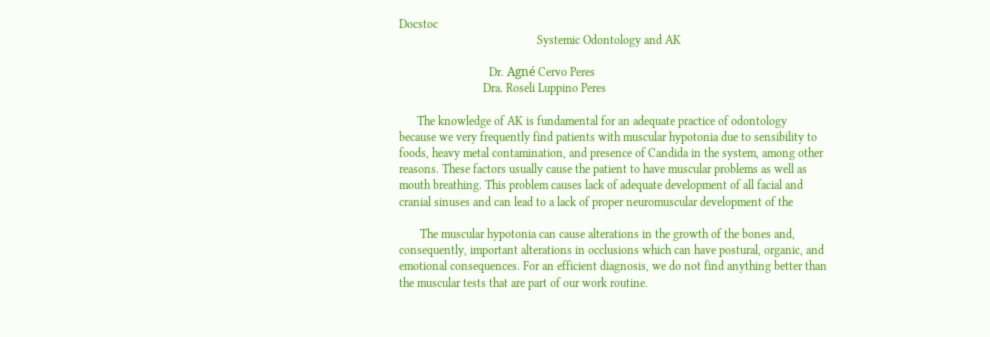Docstoc
                                              Systemic Odontology and AK

                              Dr. Agné Cervo Peres
                            Dra. Roseli Luppino Peres

      The knowledge of AK is fundamental for an adequate practice of odontology
because we very frequently find patients with muscular hypotonia due to sensibility to
foods, heavy metal contamination, and presence of Candida in the system, among other
reasons. These factors usually cause the patient to have muscular problems as well as
mouth breathing. This problem causes lack of adequate development of all facial and
cranial sinuses and can lead to a lack of proper neuromuscular development of the

       The muscular hypotonia can cause alterations in the growth of the bones and,
consequently, important alterations in occlusions which can have postural, organic, and
emotional consequences. For an efficient diagnosis, we do not find anything better than
the muscular tests that are part of our work routine.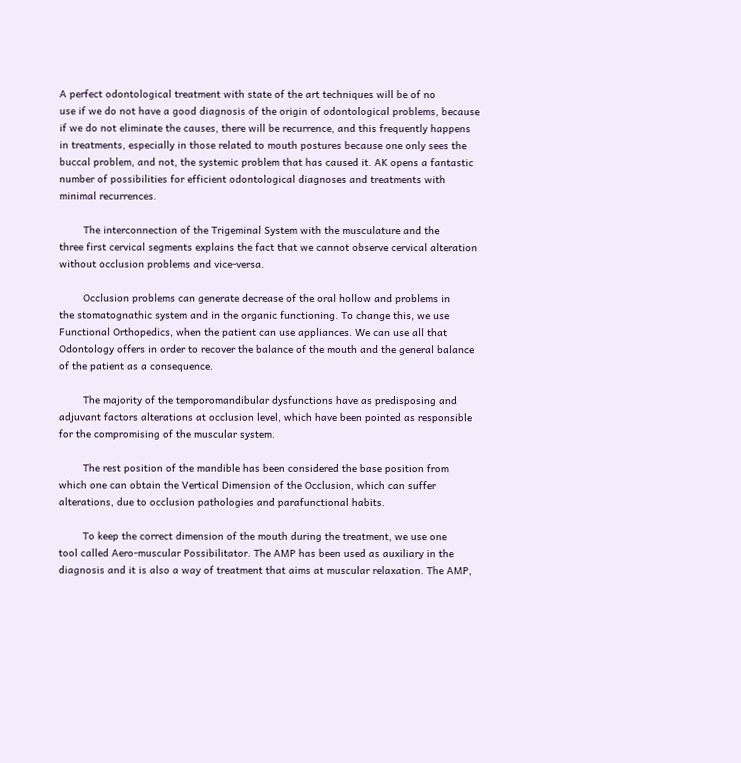A perfect odontological treatment with state of the art techniques will be of no
use if we do not have a good diagnosis of the origin of odontological problems, because
if we do not eliminate the causes, there will be recurrence, and this frequently happens
in treatments, especially in those related to mouth postures because one only sees the
buccal problem, and not, the systemic problem that has caused it. AK opens a fantastic
number of possibilities for efficient odontological diagnoses and treatments with
minimal recurrences.

        The interconnection of the Trigeminal System with the musculature and the
three first cervical segments explains the fact that we cannot observe cervical alteration
without occlusion problems and vice-versa.

        Occlusion problems can generate decrease of the oral hollow and problems in
the stomatognathic system and in the organic functioning. To change this, we use
Functional Orthopedics, when the patient can use appliances. We can use all that
Odontology offers in order to recover the balance of the mouth and the general balance
of the patient as a consequence.

        The majority of the temporomandibular dysfunctions have as predisposing and
adjuvant factors alterations at occlusion level, which have been pointed as responsible
for the compromising of the muscular system.

        The rest position of the mandible has been considered the base position from
which one can obtain the Vertical Dimension of the Occlusion, which can suffer
alterations, due to occlusion pathologies and parafunctional habits.

        To keep the correct dimension of the mouth during the treatment, we use one
tool called Aero-muscular Possibilitator. The AMP has been used as auxiliary in the
diagnosis and it is also a way of treatment that aims at muscular relaxation. The AMP,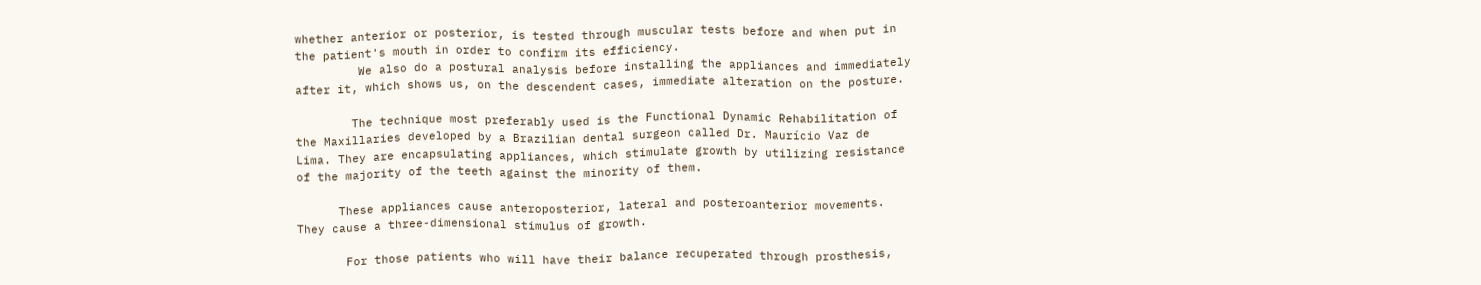whether anterior or posterior, is tested through muscular tests before and when put in
the patient's mouth in order to confirm its efficiency.
         We also do a postural analysis before installing the appliances and immediately
after it, which shows us, on the descendent cases, immediate alteration on the posture.

        The technique most preferably used is the Functional Dynamic Rehabilitation of
the Maxillaries developed by a Brazilian dental surgeon called Dr. Maurício Vaz de
Lima. They are encapsulating appliances, which stimulate growth by utilizing resistance
of the majority of the teeth against the minority of them.

      These appliances cause anteroposterior, lateral and posteroanterior movements.
They cause a three-dimensional stimulus of growth.

       For those patients who will have their balance recuperated through prosthesis,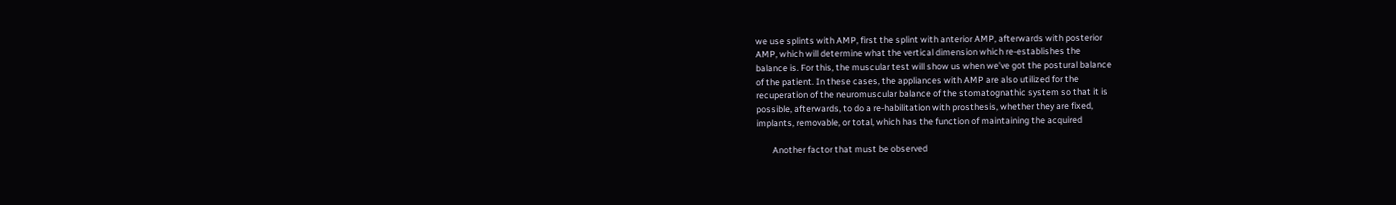we use splints with AMP, first the splint with anterior AMP, afterwards with posterior
AMP, which will determine what the vertical dimension which re-establishes the
balance is. For this, the muscular test will show us when we’ve got the postural balance
of the patient. In these cases, the appliances with AMP are also utilized for the
recuperation of the neuromuscular balance of the stomatognathic system so that it is
possible, afterwards, to do a re-habilitation with prosthesis, whether they are fixed,
implants, removable, or total, which has the function of maintaining the acquired

        Another factor that must be observed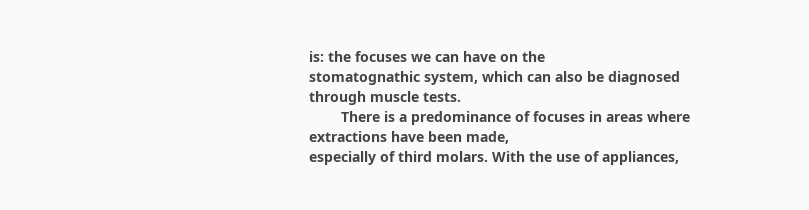is: the focuses we can have on the
stomatognathic system, which can also be diagnosed through muscle tests.
        There is a predominance of focuses in areas where extractions have been made,
especially of third molars. With the use of appliances,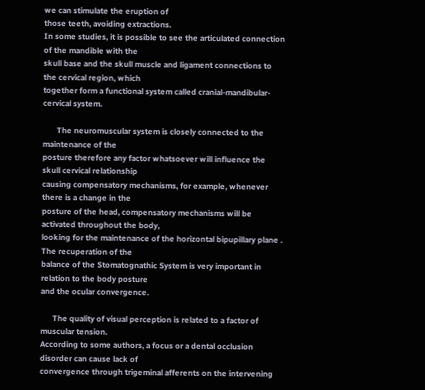we can stimulate the eruption of
those teeth, avoiding extractions.
In some studies, it is possible to see the articulated connection of the mandible with the
skull base and the skull muscle and ligament connections to the cervical region, which
together form a functional system called cranial-mandibular-cervical system.

       The neuromuscular system is closely connected to the maintenance of the
posture therefore any factor whatsoever will influence the skull cervical relationship
causing compensatory mechanisms, for example, whenever there is a change in the
posture of the head, compensatory mechanisms will be activated throughout the body,
looking for the maintenance of the horizontal bipupillary plane . The recuperation of the
balance of the Stomatognathic System is very important in relation to the body posture
and the ocular convergence.

      The quality of visual perception is related to a factor of muscular tension.
According to some authors, a focus or a dental occlusion disorder can cause lack of
convergence through trigeminal afferents on the intervening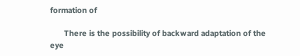formation of

       There is the possibility of backward adaptation of the eye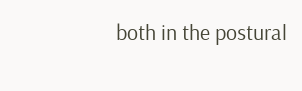both in the postural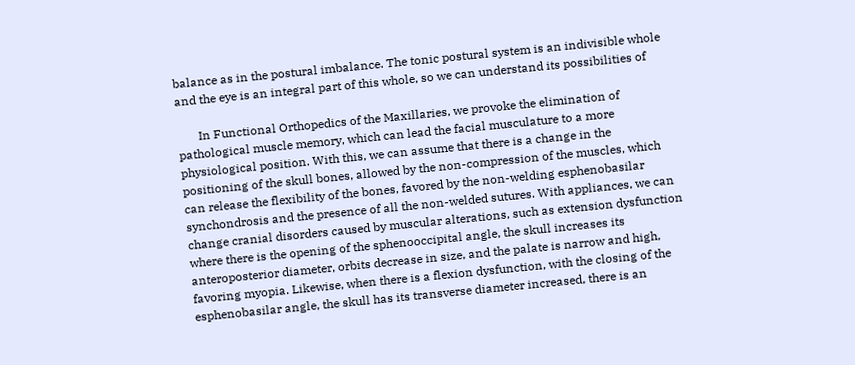balance as in the postural imbalance. The tonic postural system is an indivisible whole
and the eye is an integral part of this whole, so we can understand its possibilities of

       In Functional Orthopedics of the Maxillaries, we provoke the elimination of
pathological muscle memory, which can lead the facial musculature to a more
physiological position. With this, we can assume that there is a change in the
positioning of the skull bones, allowed by the non-compression of the muscles, which
can release the flexibility of the bones, favored by the non-welding esphenobasilar
synchondrosis and the presence of all the non-welded sutures. With appliances, we can
change cranial disorders caused by muscular alterations, such as extension dysfunction
where there is the opening of the sphenooccipital angle, the skull increases its
anteroposterior diameter, orbits decrease in size, and the palate is narrow and high,
favoring myopia. Likewise, when there is a flexion dysfunction, with the closing of the
esphenobasilar angle, the skull has its transverse diameter increased, there is an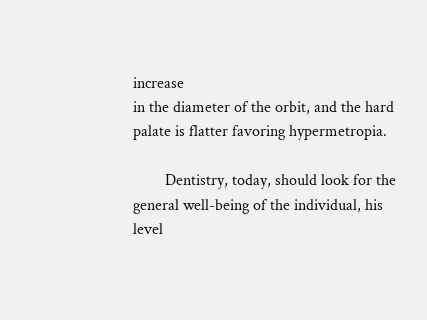increase
in the diameter of the orbit, and the hard palate is flatter favoring hypermetropia.

        Dentistry, today, should look for the general well-being of the individual, his
level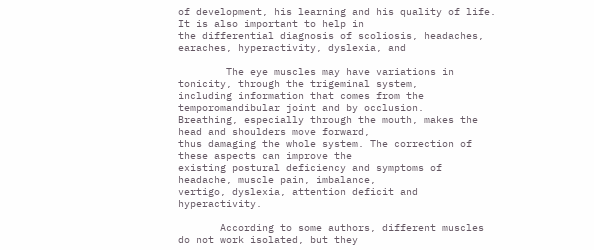of development, his learning and his quality of life. It is also important to help in
the differential diagnosis of scoliosis, headaches, earaches, hyperactivity, dyslexia, and

        The eye muscles may have variations in tonicity, through the trigeminal system,
including information that comes from the temporomandibular joint and by occlusion.
Breathing, especially through the mouth, makes the head and shoulders move forward,
thus damaging the whole system. The correction of these aspects can improve the
existing postural deficiency and symptoms of headache, muscle pain, imbalance,
vertigo, dyslexia, attention deficit and hyperactivity.

       According to some authors, different muscles do not work isolated, but they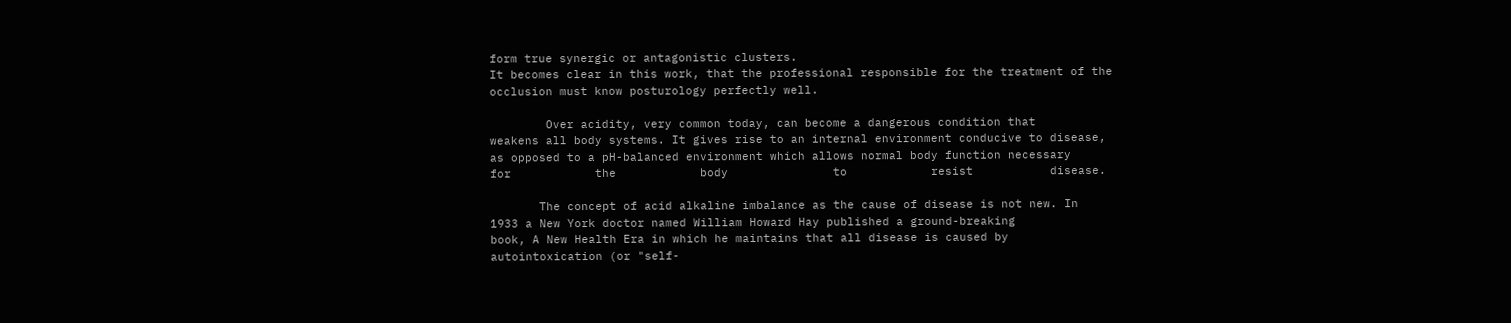form true synergic or antagonistic clusters.
It becomes clear in this work, that the professional responsible for the treatment of the
occlusion must know posturology perfectly well.

        Over acidity, very common today, can become a dangerous condition that
weakens all body systems. It gives rise to an internal environment conducive to disease,
as opposed to a pH-balanced environment which allows normal body function necessary
for            the            body               to            resist           disease.

       The concept of acid alkaline imbalance as the cause of disease is not new. In
1933 a New York doctor named William Howard Hay published a ground-breaking
book, A New Health Era in which he maintains that all disease is caused by
autointoxication (or "self-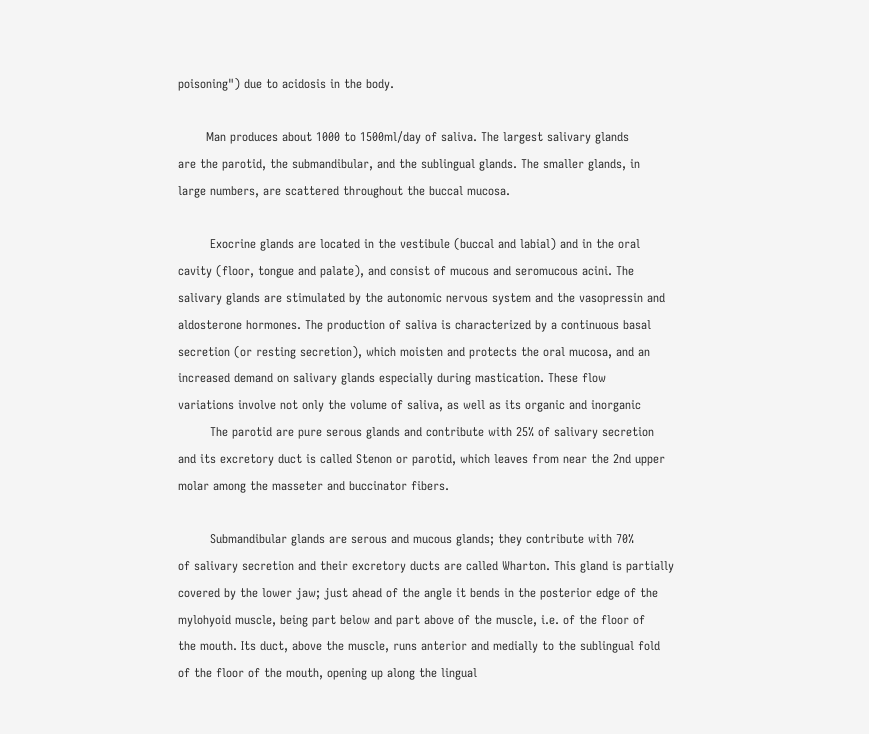poisoning") due to acidosis in the body.

       Man produces about 1000 to 1500ml/day of saliva. The largest salivary glands
are the parotid, the submandibular, and the sublingual glands. The smaller glands, in
large numbers, are scattered throughout the buccal mucosa.

        Exocrine glands are located in the vestibule (buccal and labial) and in the oral
cavity (floor, tongue and palate), and consist of mucous and seromucous acini. The
salivary glands are stimulated by the autonomic nervous system and the vasopressin and
aldosterone hormones. The production of saliva is characterized by a continuous basal
secretion (or resting secretion), which moisten and protects the oral mucosa, and an
increased demand on salivary glands especially during mastication. These flow
variations involve not only the volume of saliva, as well as its organic and inorganic
        The parotid are pure serous glands and contribute with 25% of salivary secretion
and its excretory duct is called Stenon or parotid, which leaves from near the 2nd upper
molar among the masseter and buccinator fibers.

        Submandibular glands are serous and mucous glands; they contribute with 70%
of salivary secretion and their excretory ducts are called Wharton. This gland is partially
covered by the lower jaw; just ahead of the angle it bends in the posterior edge of the
mylohyoid muscle, being part below and part above of the muscle, i.e. of the floor of
the mouth. Its duct, above the muscle, runs anterior and medially to the sublingual fold
of the floor of the mouth, opening up along the lingual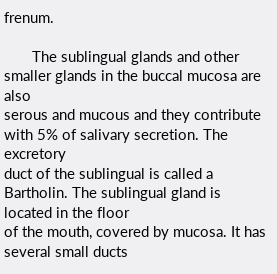frenum.

       The sublingual glands and other smaller glands in the buccal mucosa are also
serous and mucous and they contribute with 5% of salivary secretion. The excretory
duct of the sublingual is called a Bartholin. The sublingual gland is located in the floor
of the mouth, covered by mucosa. It has several small ducts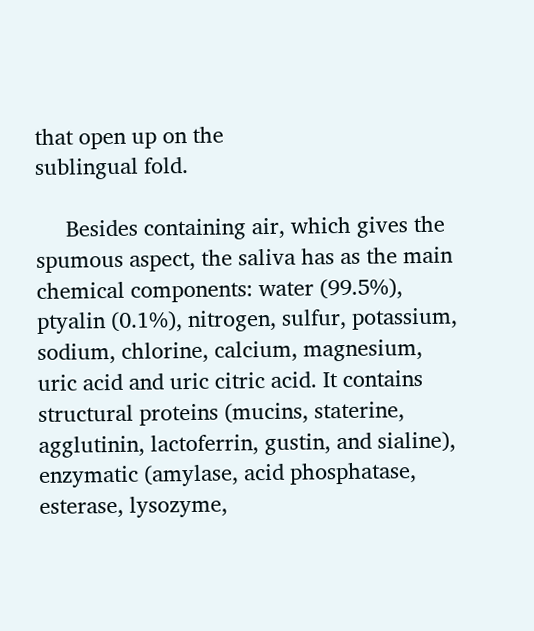that open up on the
sublingual fold.

     Besides containing air, which gives the spumous aspect, the saliva has as the main
chemical components: water (99.5%), ptyalin (0.1%), nitrogen, sulfur, potassium,
sodium, chlorine, calcium, magnesium, uric acid and uric citric acid. It contains
structural proteins (mucins, staterine, agglutinin, lactoferrin, gustin, and sialine),
enzymatic (amylase, acid phosphatase, esterase, lysozyme,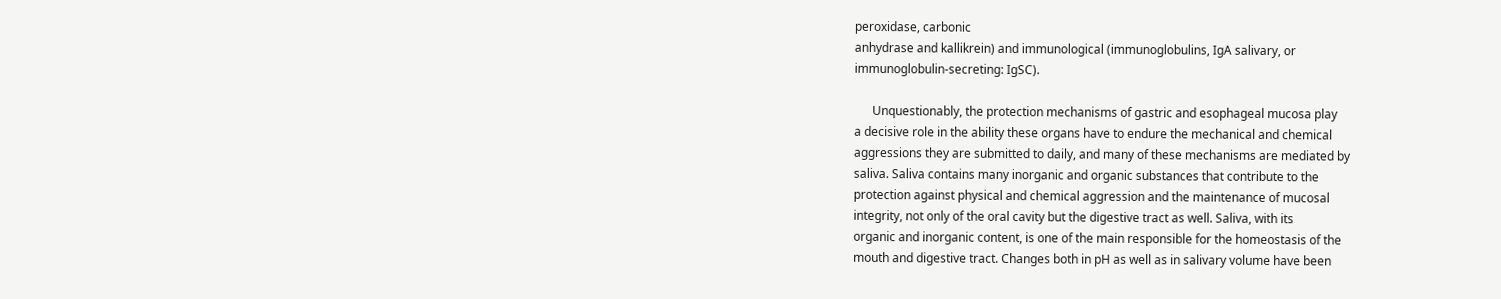peroxidase, carbonic
anhydrase and kallikrein) and immunological (immunoglobulins, IgA salivary, or
immunoglobulin-secreting: IgSC).

      Unquestionably, the protection mechanisms of gastric and esophageal mucosa play
a decisive role in the ability these organs have to endure the mechanical and chemical
aggressions they are submitted to daily, and many of these mechanisms are mediated by
saliva. Saliva contains many inorganic and organic substances that contribute to the
protection against physical and chemical aggression and the maintenance of mucosal
integrity, not only of the oral cavity but the digestive tract as well. Saliva, with its
organic and inorganic content, is one of the main responsible for the homeostasis of the
mouth and digestive tract. Changes both in pH as well as in salivary volume have been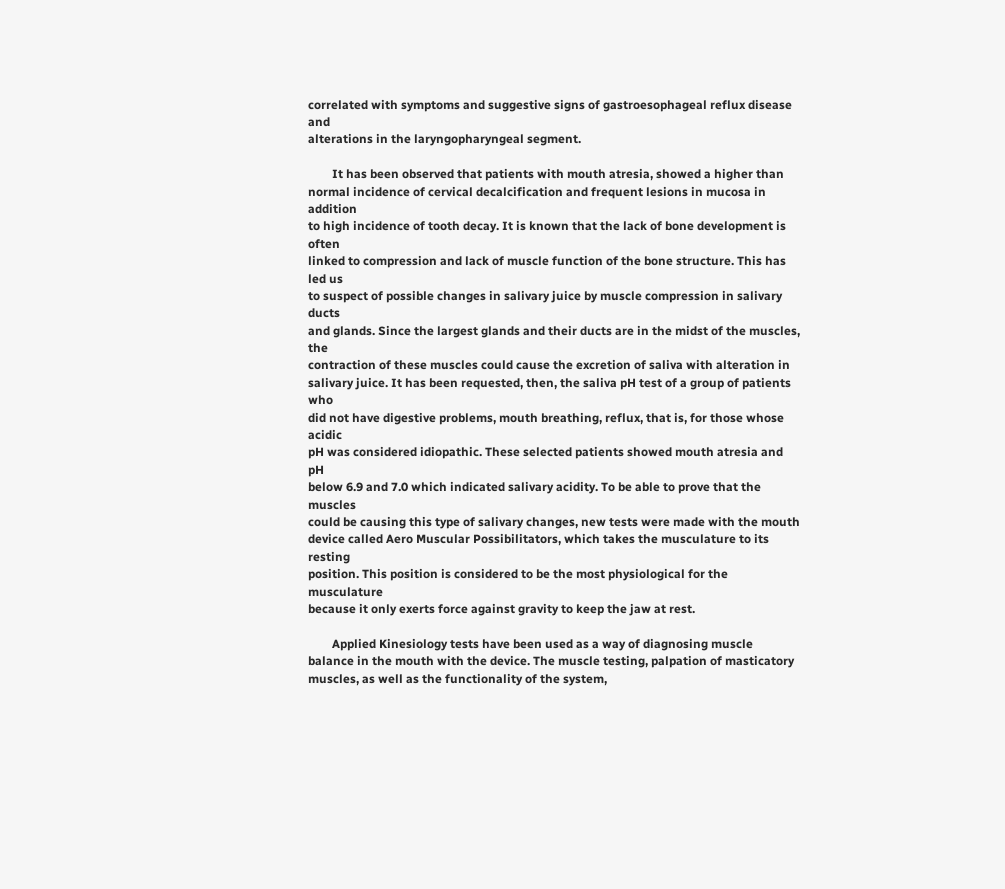correlated with symptoms and suggestive signs of gastroesophageal reflux disease and
alterations in the laryngopharyngeal segment.

        It has been observed that patients with mouth atresia, showed a higher than
normal incidence of cervical decalcification and frequent lesions in mucosa in addition
to high incidence of tooth decay. It is known that the lack of bone development is often
linked to compression and lack of muscle function of the bone structure. This has led us
to suspect of possible changes in salivary juice by muscle compression in salivary ducts
and glands. Since the largest glands and their ducts are in the midst of the muscles, the
contraction of these muscles could cause the excretion of saliva with alteration in
salivary juice. It has been requested, then, the saliva pH test of a group of patients who
did not have digestive problems, mouth breathing, reflux, that is, for those whose acidic
pH was considered idiopathic. These selected patients showed mouth atresia and pH
below 6.9 and 7.0 which indicated salivary acidity. To be able to prove that the muscles
could be causing this type of salivary changes, new tests were made with the mouth
device called Aero Muscular Possibilitators, which takes the musculature to its resting
position. This position is considered to be the most physiological for the musculature
because it only exerts force against gravity to keep the jaw at rest.

        Applied Kinesiology tests have been used as a way of diagnosing muscle
balance in the mouth with the device. The muscle testing, palpation of masticatory
muscles, as well as the functionality of the system,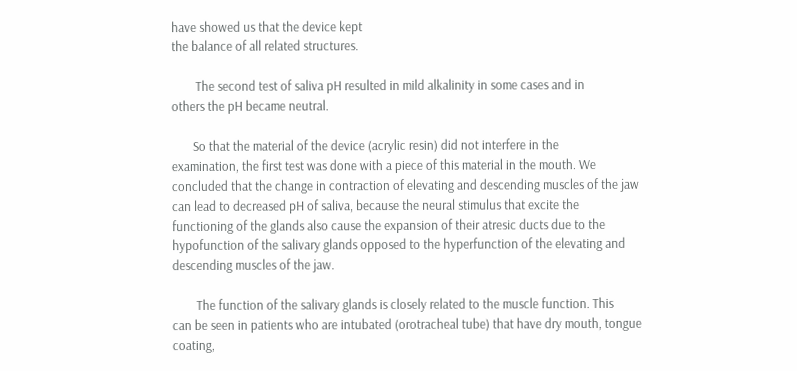have showed us that the device kept
the balance of all related structures.

        The second test of saliva pH resulted in mild alkalinity in some cases and in
others the pH became neutral.

       So that the material of the device (acrylic resin) did not interfere in the
examination, the first test was done with a piece of this material in the mouth. We
concluded that the change in contraction of elevating and descending muscles of the jaw
can lead to decreased pH of saliva, because the neural stimulus that excite the
functioning of the glands also cause the expansion of their atresic ducts due to the
hypofunction of the salivary glands opposed to the hyperfunction of the elevating and
descending muscles of the jaw.

        The function of the salivary glands is closely related to the muscle function. This
can be seen in patients who are intubated (orotracheal tube) that have dry mouth, tongue
coating,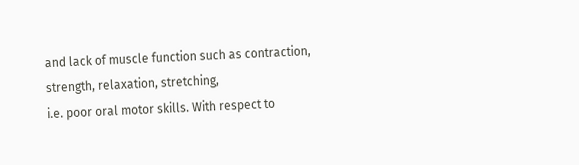and lack of muscle function such as contraction, strength, relaxation, stretching,
i.e. poor oral motor skills. With respect to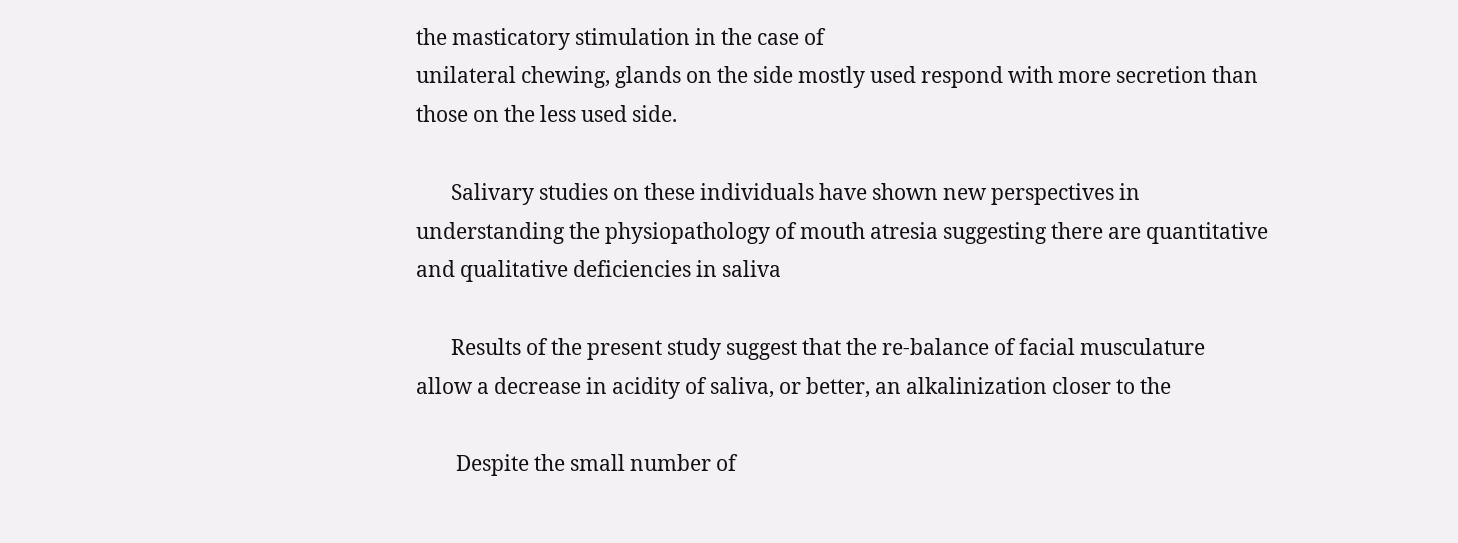the masticatory stimulation in the case of
unilateral chewing, glands on the side mostly used respond with more secretion than
those on the less used side.

       Salivary studies on these individuals have shown new perspectives in
understanding the physiopathology of mouth atresia suggesting there are quantitative
and qualitative deficiencies in saliva

       Results of the present study suggest that the re-balance of facial musculature
allow a decrease in acidity of saliva, or better, an alkalinization closer to the

        Despite the small number of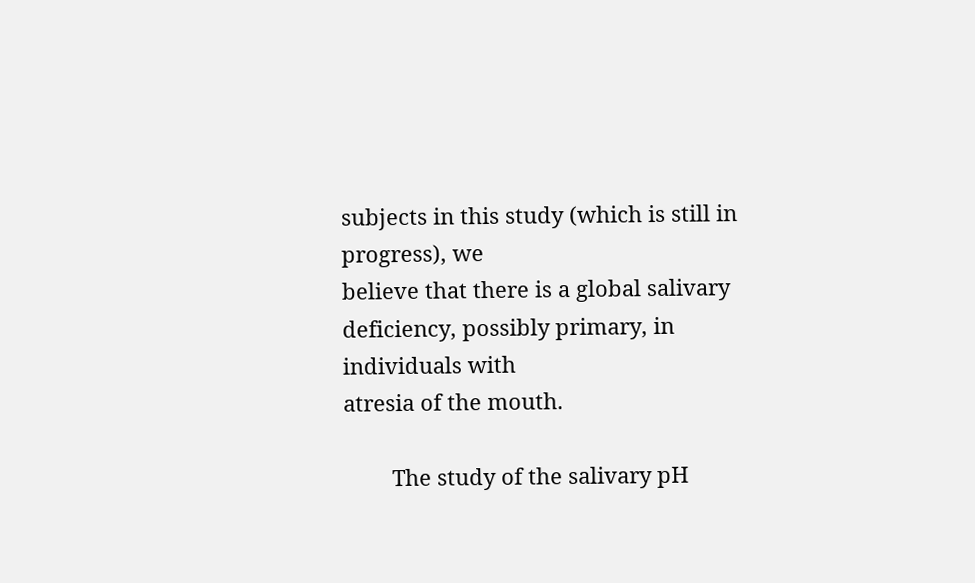subjects in this study (which is still in progress), we
believe that there is a global salivary deficiency, possibly primary, in individuals with
atresia of the mouth.

        The study of the salivary pH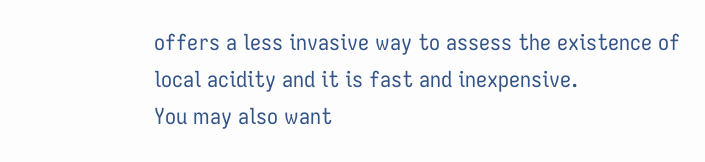offers a less invasive way to assess the existence of
local acidity and it is fast and inexpensive.
You may also want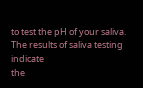to test the pH of your saliva. The results of saliva testing indicate
the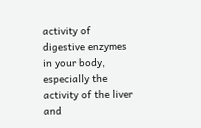activity of digestive enzymes in your body, especially the activity of the liver and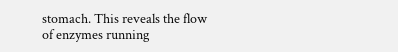stomach. This reveals the flow of enzymes running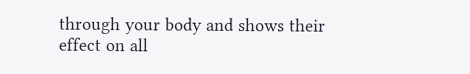through your body and shows their
effect on all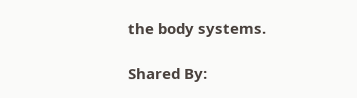the body systems.

Shared By: